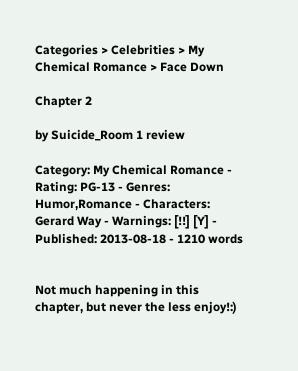Categories > Celebrities > My Chemical Romance > Face Down

Chapter 2

by Suicide_Room 1 review

Category: My Chemical Romance - Rating: PG-13 - Genres: Humor,Romance - Characters: Gerard Way - Warnings: [!!] [Y] - Published: 2013-08-18 - 1210 words


Not much happening in this chapter, but never the less enjoy!:)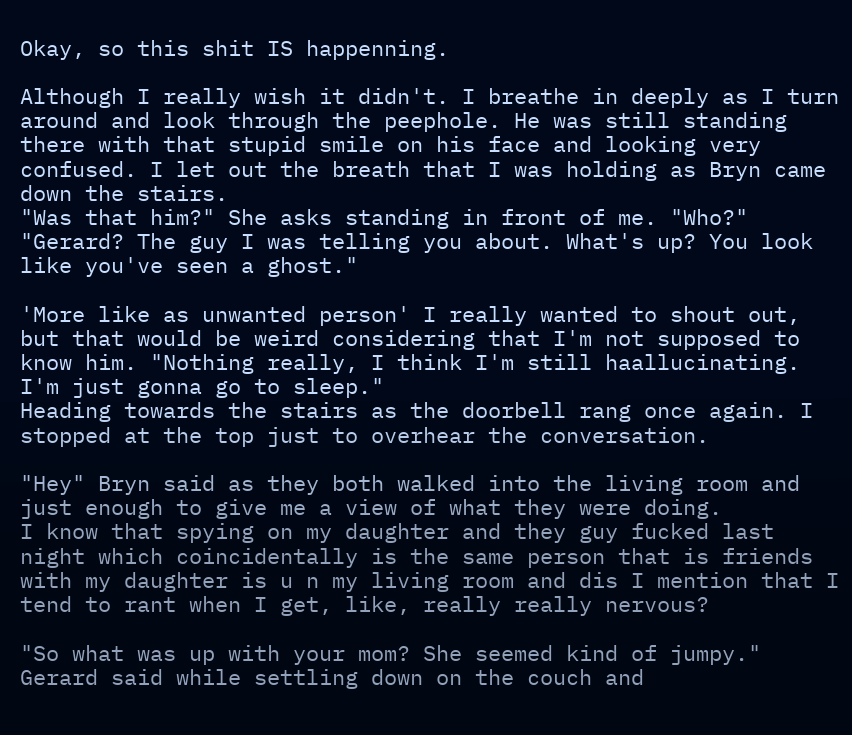Okay, so this shit IS happenning.

Although I really wish it didn't. I breathe in deeply as I turn around and look through the peephole. He was still standing there with that stupid smile on his face and looking very confused. I let out the breath that I was holding as Bryn came down the stairs.
"Was that him?" She asks standing in front of me. "Who?"
"Gerard? The guy I was telling you about. What's up? You look like you've seen a ghost."

'More like as unwanted person' I really wanted to shout out, but that would be weird considering that I'm not supposed to know him. "Nothing really, I think I'm still haallucinating. I'm just gonna go to sleep."
Heading towards the stairs as the doorbell rang once again. I stopped at the top just to overhear the conversation.

"Hey" Bryn said as they both walked into the living room and just enough to give me a view of what they were doing.
I know that spying on my daughter and they guy fucked last night which coincidentally is the same person that is friends with my daughter is u n my living room and dis I mention that I tend to rant when I get, like, really really nervous?

"So what was up with your mom? She seemed kind of jumpy." Gerard said while settling down on the couch and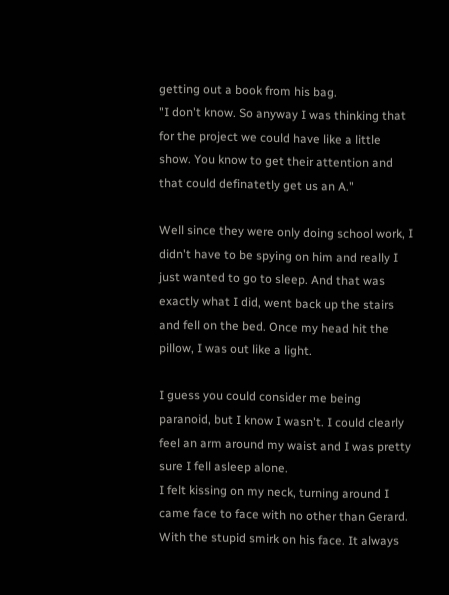getting out a book from his bag.
"I don't know. So anyway I was thinking that for the project we could have like a little show. You know to get their attention and that could definatetly get us an A."

Well since they were only doing school work, I didn't have to be spying on him and really I just wanted to go to sleep. And that was exactly what I did, went back up the stairs and fell on the bed. Once my head hit the pillow, I was out like a light.

I guess you could consider me being paranoid, but I know I wasn't. I could clearly feel an arm around my waist and I was pretty sure I fell asleep alone.
I felt kissing on my neck, turning around I came face to face with no other than Gerard. With the stupid smirk on his face. It always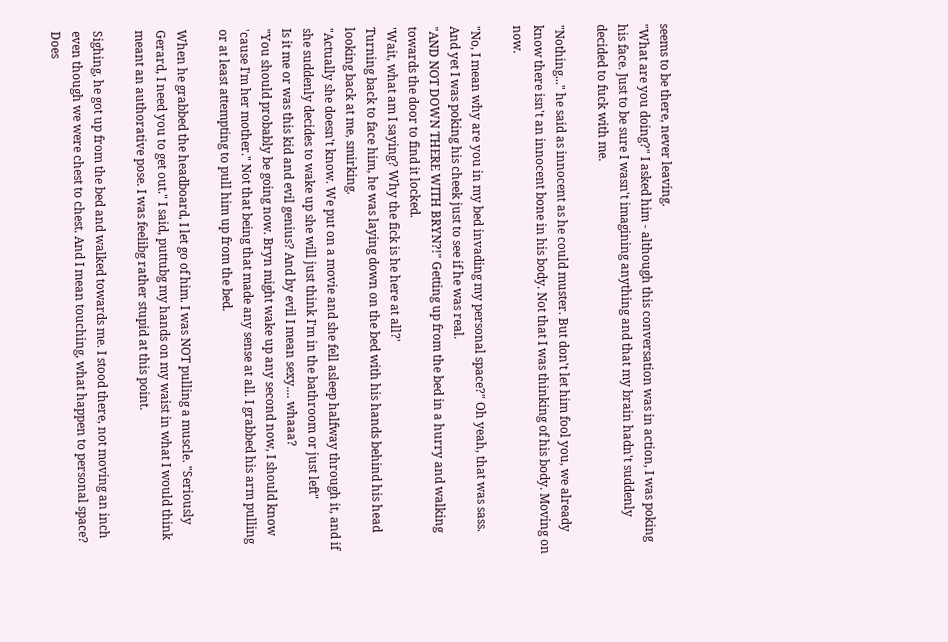seems to be there, never leaving.
"What are you doing?" I asked him - although this conversation was in action, I was poking his face. Just to be sure I wasn't imagining anything and that my brain hadn't suddenly decided to fuck with me.

"Nothing..." he said as innocent as he could muster. But don't let him fool you, we already know there isn't an innocent bone in his body. Not that I was thinking of his body. Moving on now.

"No, I mean why are you in my bed invading my personal space?" Oh yeah, that was sass.
And yet I was poking his cheek just to see if he was real.
"AND NOT DOWN THERE WITH BRYN?!" Getting up from the bed in a hurry and walking towards the door to find it locked.
'Wait, what am I saying? Why the fick is he here at all?'
Turning back to face him, he was laying down on the bed with his hands behind his head looking back at me, smirking.
"Actually she doesn't know. We put on a movie and she fell asleep halfway through it, and if she suddenly decides to wake up she will just think I'm in the bathroom or just left"
Is it me or was this kid and evil genius? And by evil I mean sexy.... whaaa?
"You should probably be going now. Bryn might wake up any second now, I should know 'cause I'm her mother." Not that being that made any sense at all. I grabbed his arm pulling or at least attempting to pull him up from the bed.

When he grabbed the headboard, I let go of him. I was NOT pulling a muscle. "Seriously Gerard, I need you to get out." I said, puttubg my hands on my waist in what I would think meant an authorative pose. I was feelibg rather stupid at this point.

Sighing, he got up from the bed and walked towards me. I stood there, not moving an inch even though we were chest to chest. And I mean touching, what happen to personal space? Does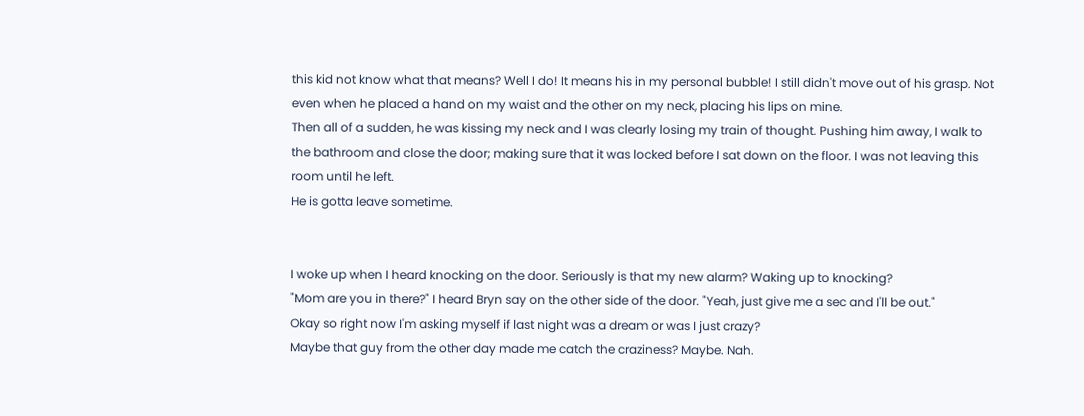this kid not know what that means? Well I do! It means his in my personal bubble! I still didn't move out of his grasp. Not even when he placed a hand on my waist and the other on my neck, placing his lips on mine.
Then all of a sudden, he was kissing my neck and I was clearly losing my train of thought. Pushing him away, I walk to the bathroom and close the door; making sure that it was locked before I sat down on the floor. I was not leaving this room until he left.
He is gotta leave sometime.


I woke up when I heard knocking on the door. Seriously is that my new alarm? Waking up to knocking?
"Mom are you in there?" I heard Bryn say on the other side of the door. "Yeah, just give me a sec and I'll be out."
Okay so right now I'm asking myself if last night was a dream or was I just crazy?
Maybe that guy from the other day made me catch the craziness? Maybe. Nah.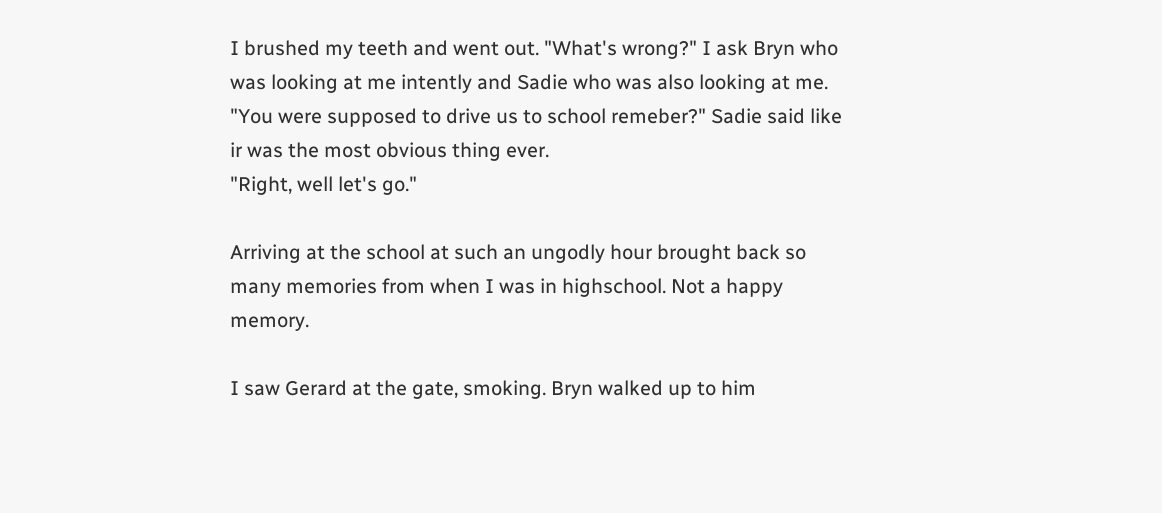I brushed my teeth and went out. "What's wrong?" I ask Bryn who was looking at me intently and Sadie who was also looking at me.
"You were supposed to drive us to school remeber?" Sadie said like ir was the most obvious thing ever.
"Right, well let's go."

Arriving at the school at such an ungodly hour brought back so many memories from when I was in highschool. Not a happy memory.

I saw Gerard at the gate, smoking. Bryn walked up to him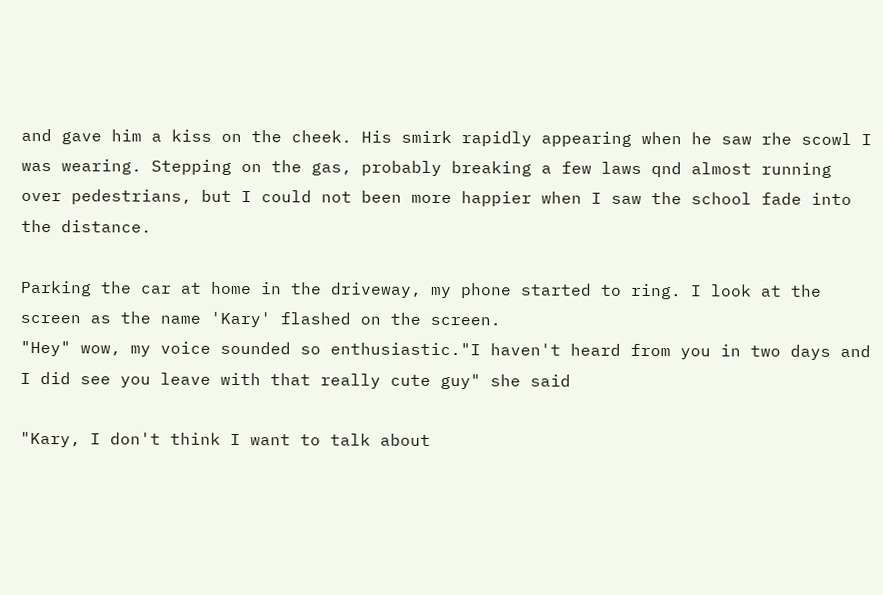and gave him a kiss on the cheek. His smirk rapidly appearing when he saw rhe scowl I was wearing. Stepping on the gas, probably breaking a few laws qnd almost running over pedestrians, but I could not been more happier when I saw the school fade into the distance.

Parking the car at home in the driveway, my phone started to ring. I look at the screen as the name 'Kary' flashed on the screen.
"Hey" wow, my voice sounded so enthusiastic."I haven't heard from you in two days and I did see you leave with that really cute guy" she said

"Kary, I don't think I want to talk about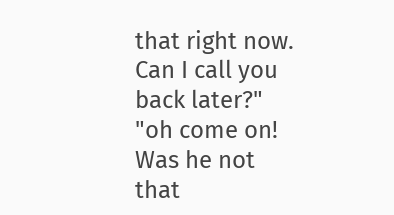that right now. Can I call you back later?"
"oh come on! Was he not that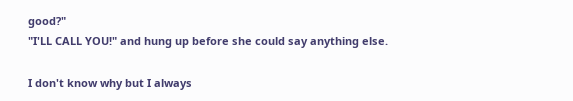good?"
"I'LL CALL YOU!" and hung up before she could say anything else.

I don't know why but I always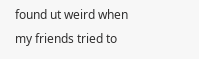found ut weird when my friends tried to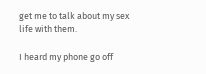get me to talk about my sex life with them.

I heard my phone go off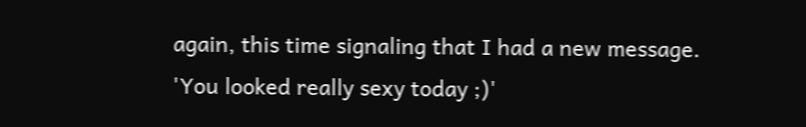again, this time signaling that I had a new message.
'You looked really sexy today ;)'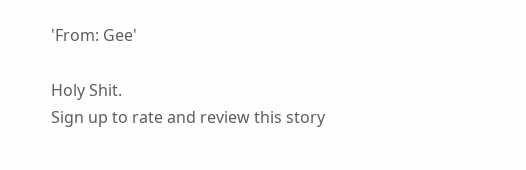'From: Gee'

Holy Shit.
Sign up to rate and review this story